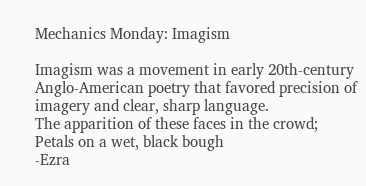Mechanics Monday: Imagism

Imagism was a movement in early 20th-century Anglo-American poetry that favored precision of imagery and clear, sharp language.
The apparition of these faces in the crowd;
Petals on a wet, black bough
-Ezra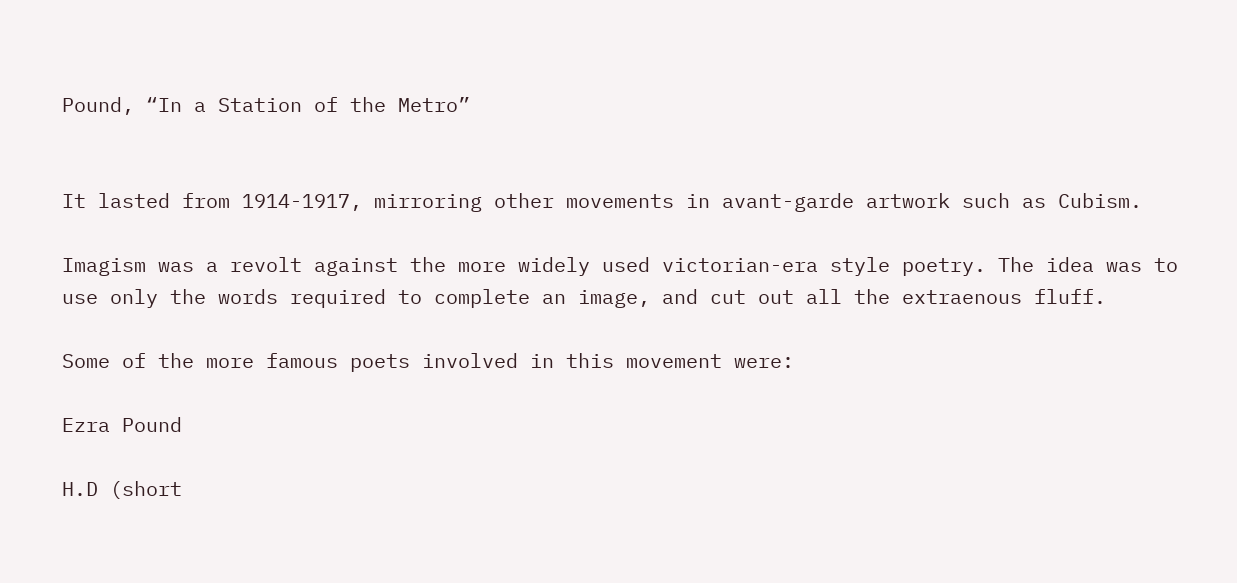Pound, “In a Station of the Metro”


It lasted from 1914-1917, mirroring other movements in avant-garde artwork such as Cubism.

Imagism was a revolt against the more widely used victorian-era style poetry. The idea was to use only the words required to complete an image, and cut out all the extraenous fluff.

Some of the more famous poets involved in this movement were:

Ezra Pound

H.D (short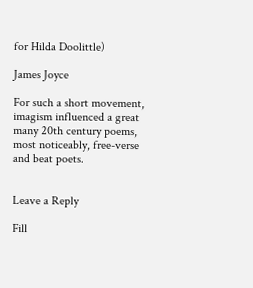for Hilda Doolittle)

James Joyce

For such a short movement, imagism influenced a great many 20th century poems, most noticeably, free-verse and beat poets.


Leave a Reply

Fill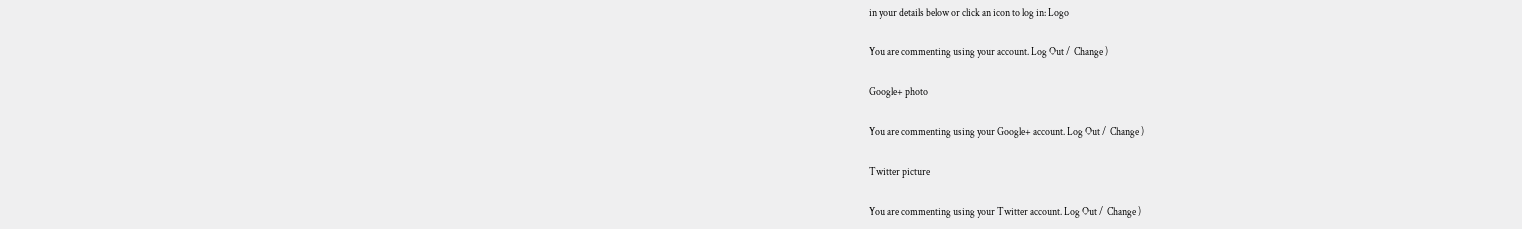in your details below or click an icon to log in: Logo

You are commenting using your account. Log Out /  Change )

Google+ photo

You are commenting using your Google+ account. Log Out /  Change )

Twitter picture

You are commenting using your Twitter account. Log Out /  Change )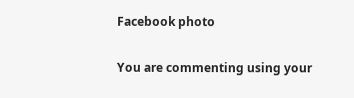Facebook photo

You are commenting using your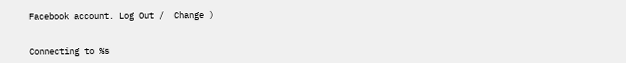Facebook account. Log Out /  Change )


Connecting to %s